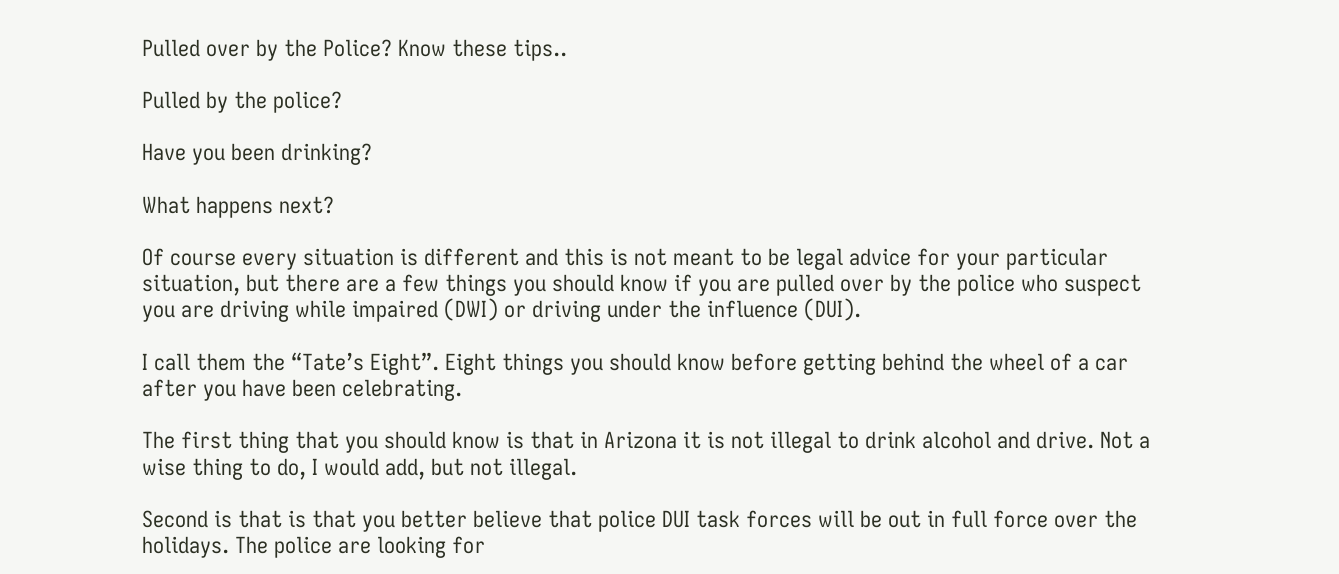Pulled over by the Police? Know these tips..

Pulled by the police?

Have you been drinking?

What happens next?

Of course every situation is different and this is not meant to be legal advice for your particular situation, but there are a few things you should know if you are pulled over by the police who suspect you are driving while impaired (DWI) or driving under the influence (DUI).

I call them the “Tate’s Eight”. Eight things you should know before getting behind the wheel of a car after you have been celebrating.

The first thing that you should know is that in Arizona it is not illegal to drink alcohol and drive. Not a wise thing to do, I would add, but not illegal.

Second is that is that you better believe that police DUI task forces will be out in full force over the holidays. The police are looking for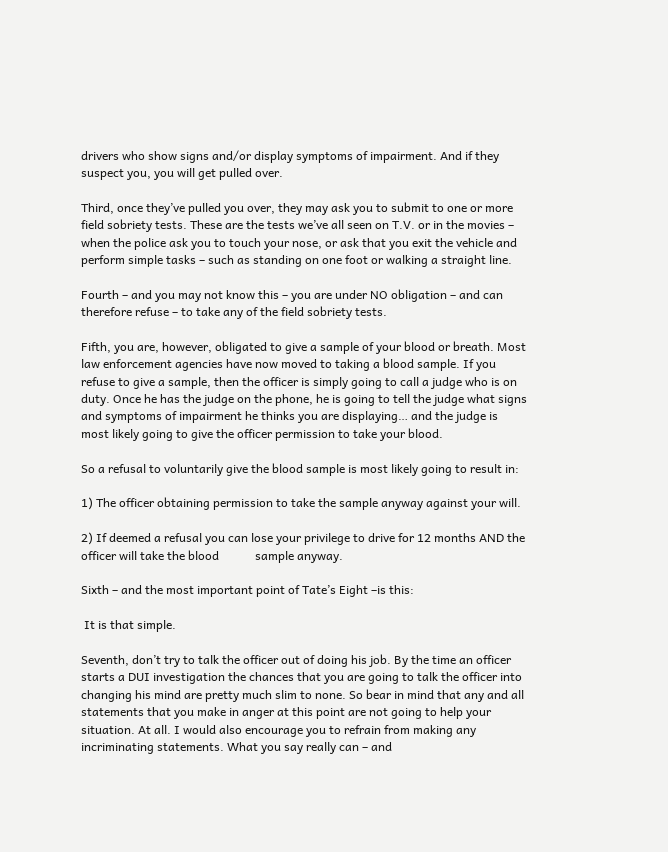drivers who show signs and/or display symptoms of impairment. And if they suspect you, you will get pulled over.

Third, once they’ve pulled you over, they may ask you to submit to one or more field sobriety tests. These are the tests we’ve all seen on T.V. or in the movies – when the police ask you to touch your nose, or ask that you exit the vehicle and perform simple tasks – such as standing on one foot or walking a straight line.

Fourth – and you may not know this – you are under NO obligation – and can therefore refuse – to take any of the field sobriety tests.

Fifth, you are, however, obligated to give a sample of your blood or breath. Most law enforcement agencies have now moved to taking a blood sample. If you refuse to give a sample, then the officer is simply going to call a judge who is on duty. Once he has the judge on the phone, he is going to tell the judge what signs and symptoms of impairment he thinks you are displaying… and the judge is most likely going to give the officer permission to take your blood.

So a refusal to voluntarily give the blood sample is most likely going to result in:

1) The officer obtaining permission to take the sample anyway against your will.

2) If deemed a refusal you can lose your privilege to drive for 12 months AND the officer will take the blood            sample anyway.

Sixth – and the most important point of Tate’s Eight –is this:

 It is that simple.

Seventh, don’t try to talk the officer out of doing his job. By the time an officer starts a DUI investigation the chances that you are going to talk the officer into changing his mind are pretty much slim to none. So bear in mind that any and all statements that you make in anger at this point are not going to help your situation. At all. I would also encourage you to refrain from making any incriminating statements. What you say really can – and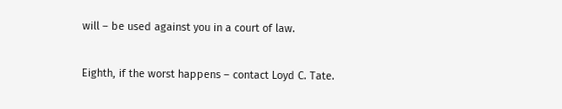will – be used against you in a court of law.

Eighth, if the worst happens – contact Loyd C. Tate.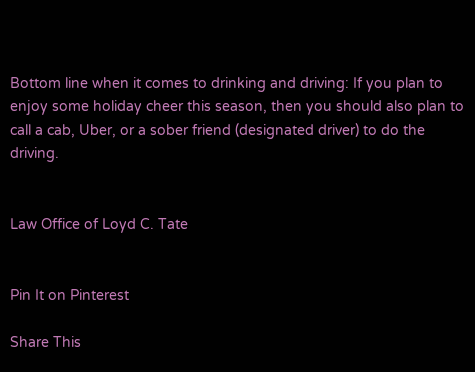Bottom line when it comes to drinking and driving: If you plan to enjoy some holiday cheer this season, then you should also plan to call a cab, Uber, or a sober friend (designated driver) to do the driving.


Law Office of Loyd C. Tate


Pin It on Pinterest

Share This